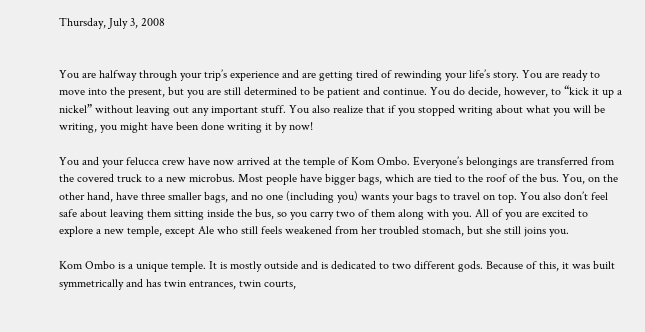Thursday, July 3, 2008


You are halfway through your trip’s experience and are getting tired of rewinding your life’s story. You are ready to move into the present, but you are still determined to be patient and continue. You do decide, however, to “kick it up a nickel” without leaving out any important stuff. You also realize that if you stopped writing about what you will be writing, you might have been done writing it by now!

You and your felucca crew have now arrived at the temple of Kom Ombo. Everyone’s belongings are transferred from the covered truck to a new microbus. Most people have bigger bags, which are tied to the roof of the bus. You, on the other hand, have three smaller bags, and no one (including you) wants your bags to travel on top. You also don’t feel safe about leaving them sitting inside the bus, so you carry two of them along with you. All of you are excited to explore a new temple, except Ale who still feels weakened from her troubled stomach, but she still joins you.

Kom Ombo is a unique temple. It is mostly outside and is dedicated to two different gods. Because of this, it was built symmetrically and has twin entrances, twin courts,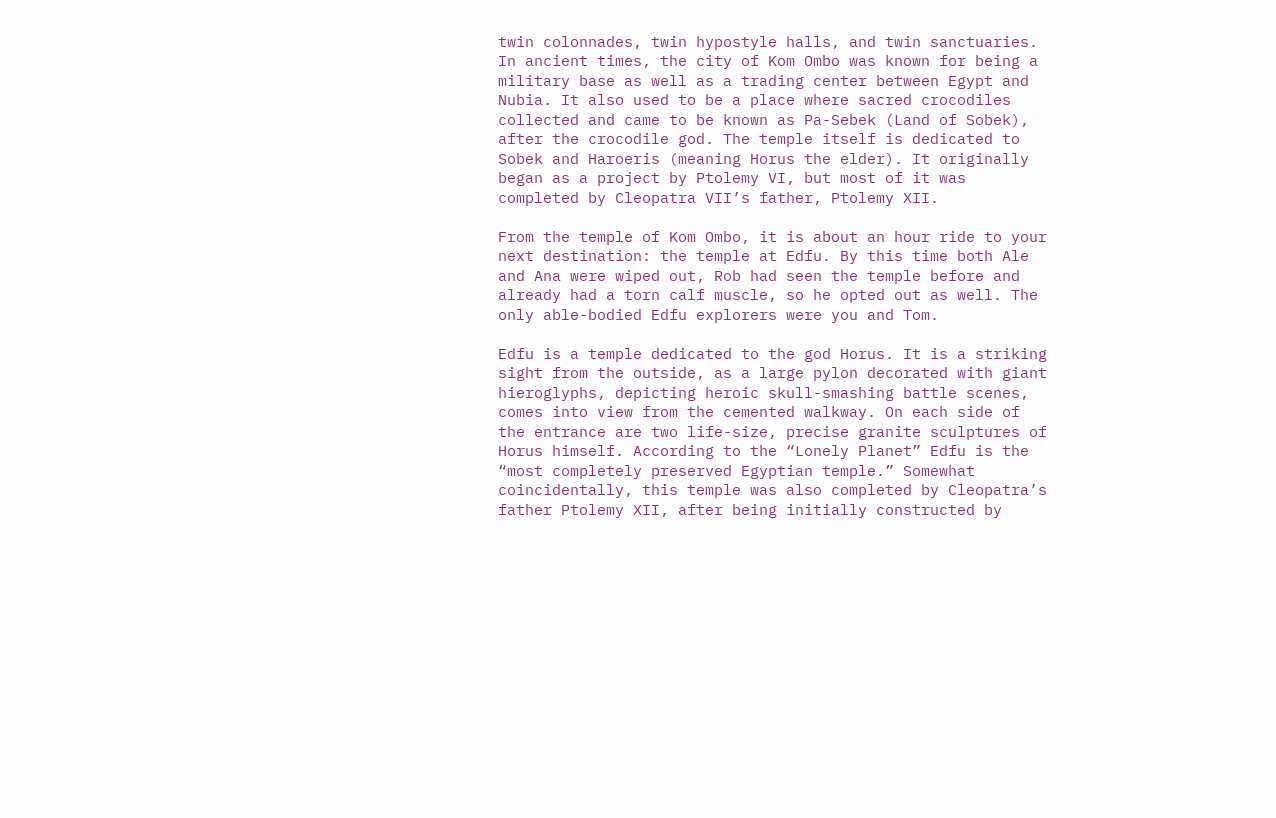twin colonnades, twin hypostyle halls, and twin sanctuaries. In ancient times, the city of Kom Ombo was known for being a military base as well as a trading center between Egypt and Nubia. It also used to be a place where sacred crocodiles collected and came to be known as Pa-Sebek (Land of Sobek), after the crocodile god. The temple itself is dedicated to Sobek and Haroeris (meaning Horus the elder). It originally began as a project by Ptolemy VI, but most of it was completed by Cleopatra VII’s father, Ptolemy XII.

From the temple of Kom Ombo, it is about an hour ride to your next destination: the temple at Edfu. By this time both Ale and Ana were wiped out, Rob had seen the temple before and already had a torn calf muscle, so he opted out as well. The only able-bodied Edfu explorers were you and Tom.

Edfu is a temple dedicated to the god Horus. It is a striking sight from the outside, as a large pylon decorated with giant hieroglyphs, depicting heroic skull-smashing battle scenes, comes into view from the cemented walkway. On each side of the entrance are two life-size, precise granite sculptures of Horus himself. According to the “Lonely Planet” Edfu is the “most completely preserved Egyptian temple.” Somewhat coincidentally, this temple was also completed by Cleopatra’s father Ptolemy XII, after being initially constructed by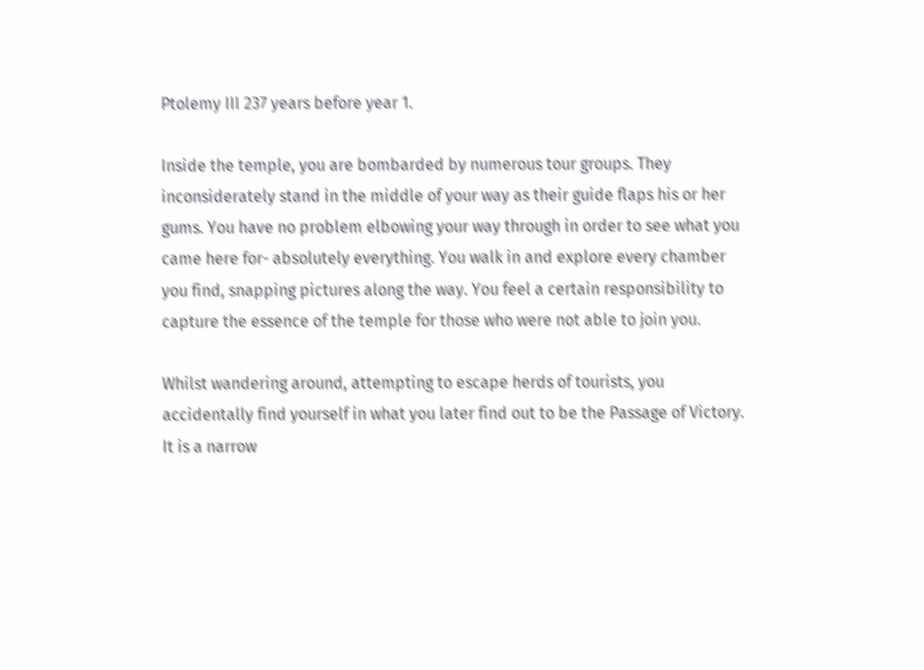Ptolemy III 237 years before year 1.

Inside the temple, you are bombarded by numerous tour groups. They inconsiderately stand in the middle of your way as their guide flaps his or her gums. You have no problem elbowing your way through in order to see what you came here for- absolutely everything. You walk in and explore every chamber you find, snapping pictures along the way. You feel a certain responsibility to capture the essence of the temple for those who were not able to join you.

Whilst wandering around, attempting to escape herds of tourists, you accidentally find yourself in what you later find out to be the Passage of Victory. It is a narrow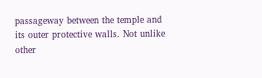passageway between the temple and its outer protective walls. Not unlike other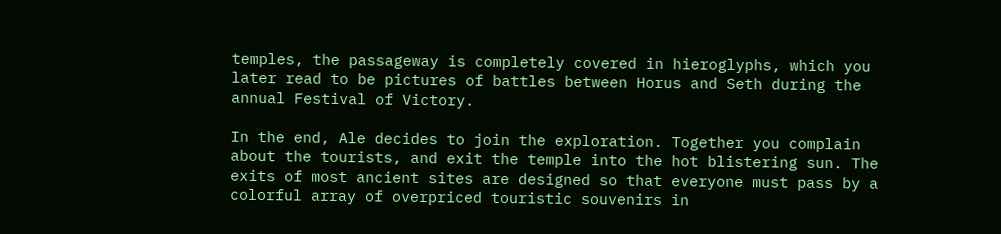temples, the passageway is completely covered in hieroglyphs, which you later read to be pictures of battles between Horus and Seth during the annual Festival of Victory.

In the end, Ale decides to join the exploration. Together you complain about the tourists, and exit the temple into the hot blistering sun. The exits of most ancient sites are designed so that everyone must pass by a colorful array of overpriced touristic souvenirs in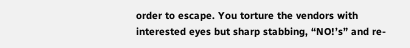order to escape. You torture the vendors with interested eyes but sharp stabbing, “NO!’s” and re-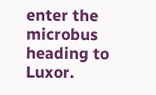enter the microbus heading to Luxor.